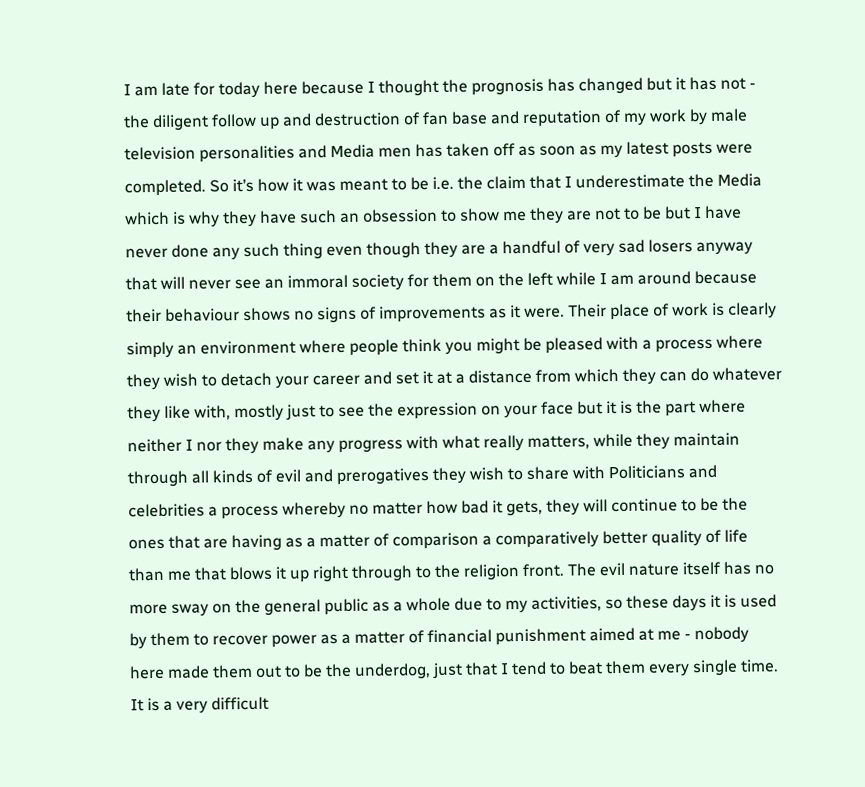I am late for today here because I thought the prognosis has changed but it has not - the diligent follow up and destruction of fan base and reputation of my work by male television personalities and Media men has taken off as soon as my latest posts were completed. So it’s how it was meant to be i.e. the claim that I underestimate the Media which is why they have such an obsession to show me they are not to be but I have never done any such thing even though they are a handful of very sad losers anyway that will never see an immoral society for them on the left while I am around because their behaviour shows no signs of improvements as it were. Their place of work is clearly simply an environment where people think you might be pleased with a process where they wish to detach your career and set it at a distance from which they can do whatever they like with, mostly just to see the expression on your face but it is the part where neither I nor they make any progress with what really matters, while they maintain through all kinds of evil and prerogatives they wish to share with Politicians and celebrities a process whereby no matter how bad it gets, they will continue to be the ones that are having as a matter of comparison a comparatively better quality of life than me that blows it up right through to the religion front. The evil nature itself has no more sway on the general public as a whole due to my activities, so these days it is used by them to recover power as a matter of financial punishment aimed at me - nobody here made them out to be the underdog, just that I tend to beat them every single time. It is a very difficult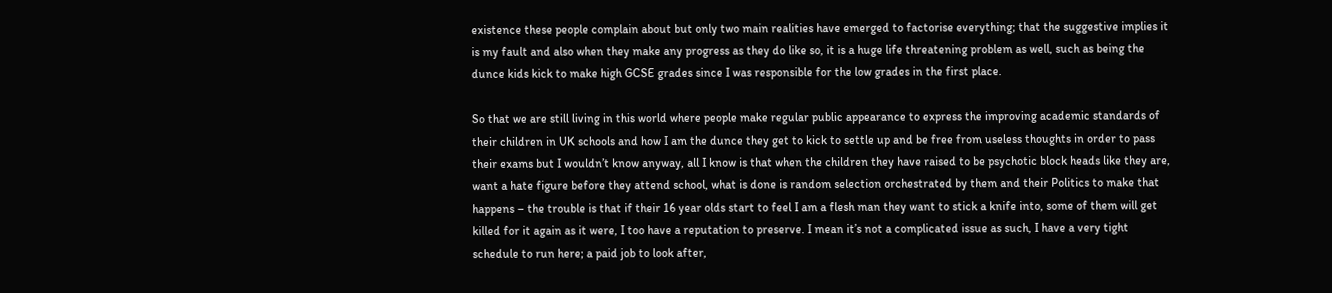existence these people complain about but only two main realities have emerged to factorise everything; that the suggestive implies it is my fault and also when they make any progress as they do like so, it is a huge life threatening problem as well, such as being the dunce kids kick to make high GCSE grades since I was responsible for the low grades in the first place.

So that we are still living in this world where people make regular public appearance to express the improving academic standards of their children in UK schools and how I am the dunce they get to kick to settle up and be free from useless thoughts in order to pass their exams but I wouldn’t know anyway, all I know is that when the children they have raised to be psychotic block heads like they are, want a hate figure before they attend school, what is done is random selection orchestrated by them and their Politics to make that happens – the trouble is that if their 16 year olds start to feel I am a flesh man they want to stick a knife into, some of them will get killed for it again as it were, I too have a reputation to preserve. I mean it’s not a complicated issue as such, I have a very tight schedule to run here; a paid job to look after,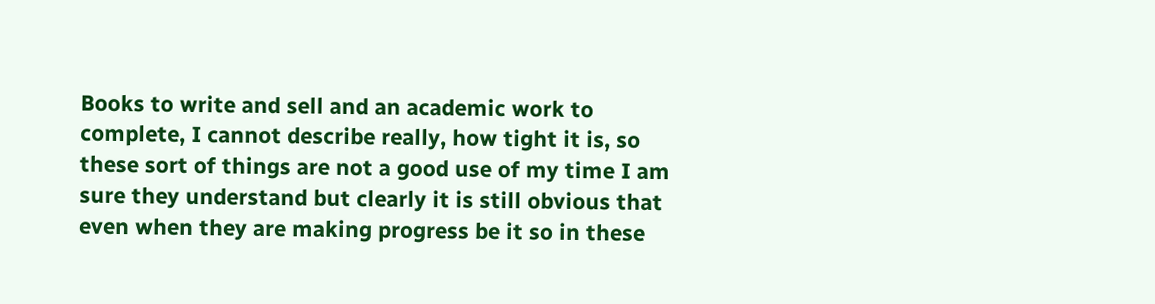Books to write and sell and an academic work to complete, I cannot describe really, how tight it is, so these sort of things are not a good use of my time I am sure they understand but clearly it is still obvious that even when they are making progress be it so in these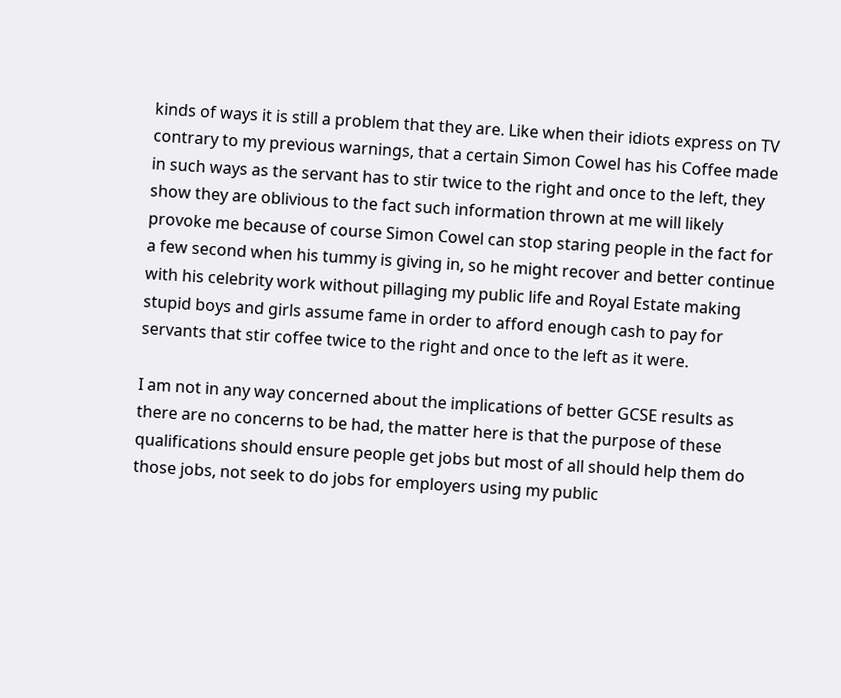kinds of ways it is still a problem that they are. Like when their idiots express on TV contrary to my previous warnings, that a certain Simon Cowel has his Coffee made in such ways as the servant has to stir twice to the right and once to the left, they show they are oblivious to the fact such information thrown at me will likely provoke me because of course Simon Cowel can stop staring people in the fact for a few second when his tummy is giving in, so he might recover and better continue with his celebrity work without pillaging my public life and Royal Estate making stupid boys and girls assume fame in order to afford enough cash to pay for servants that stir coffee twice to the right and once to the left as it were.

I am not in any way concerned about the implications of better GCSE results as there are no concerns to be had, the matter here is that the purpose of these qualifications should ensure people get jobs but most of all should help them do those jobs, not seek to do jobs for employers using my public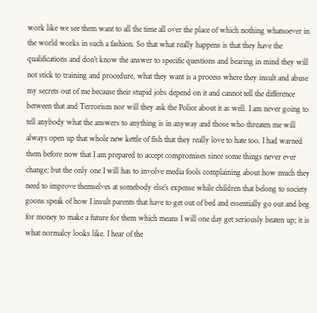work like we see them want to all the time all over the place of which nothing whatsoever in the world works in such a fashion. So that what really happens is that they have the qualifications and don’t know the answer to specific questions and bearing in mind they will not stick to training and procedure, what they want is a process where they insult and abuse my secrets out of me because their stupid jobs depend on it and cannot tell the difference between that and Terrorism nor will they ask the Police about it as well. I am never going to tell anybody what the answers to anything is in anyway and those who threaten me will always open up that whole new kettle of fish that they really love to hate too. I had warned them before now that I am prepared to accept compromises since some things never ever change; but the only one I will has to involve media fools complaining about how much they need to improve themselves at somebody else’s expense while children that belong to society goons speak of how I insult parents that have to get out of bed and essentially go out and beg for money to make a future for them which means I will one day get seriously beaten up; it is what normalcy looks like. I hear of the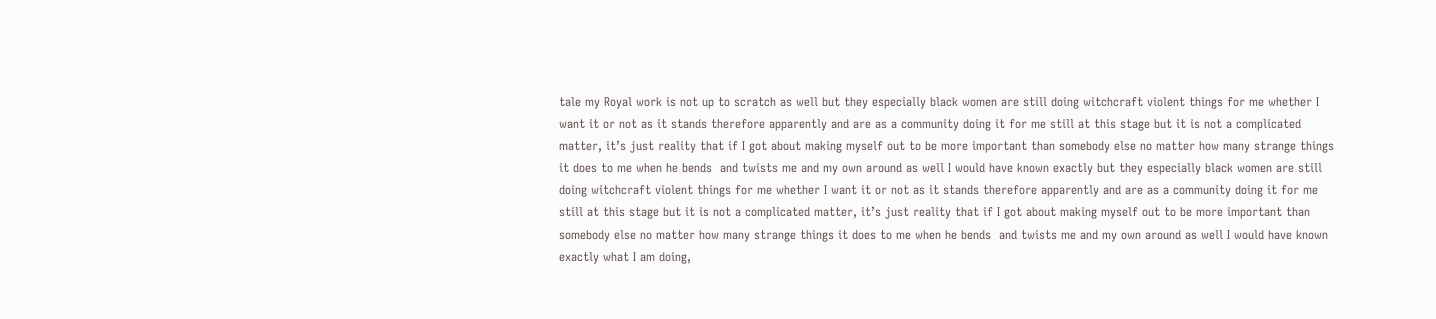tale my Royal work is not up to scratch as well but they especially black women are still doing witchcraft violent things for me whether I want it or not as it stands therefore apparently and are as a community doing it for me still at this stage but it is not a complicated matter, it’s just reality that if I got about making myself out to be more important than somebody else no matter how many strange things it does to me when he bends  and twists me and my own around as well I would have known exactly but they especially black women are still doing witchcraft violent things for me whether I want it or not as it stands therefore apparently and are as a community doing it for me still at this stage but it is not a complicated matter, it’s just reality that if I got about making myself out to be more important than somebody else no matter how many strange things it does to me when he bends  and twists me and my own around as well I would have known exactly what I am doing,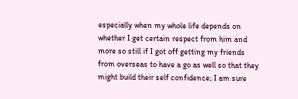especially when my whole life depends on whether I get certain respect from him and more so still if I got off getting my friends from overseas to have a go as well so that they might build their self confidence; I am sure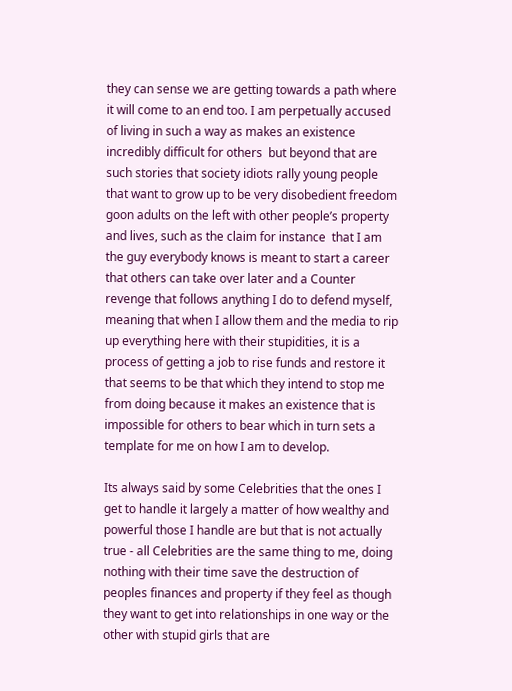they can sense we are getting towards a path where it will come to an end too. I am perpetually accused of living in such a way as makes an existence incredibly difficult for others  but beyond that are such stories that society idiots rally young people that want to grow up to be very disobedient freedom goon adults on the left with other people’s property and lives, such as the claim for instance  that I am the guy everybody knows is meant to start a career that others can take over later and a Counter revenge that follows anything I do to defend myself, meaning that when I allow them and the media to rip up everything here with their stupidities, it is a process of getting a job to rise funds and restore it that seems to be that which they intend to stop me from doing because it makes an existence that is impossible for others to bear which in turn sets a template for me on how I am to develop.

Its always said by some Celebrities that the ones I get to handle it largely a matter of how wealthy and powerful those I handle are but that is not actually true - all Celebrities are the same thing to me, doing nothing with their time save the destruction of peoples finances and property if they feel as though they want to get into relationships in one way or the other with stupid girls that are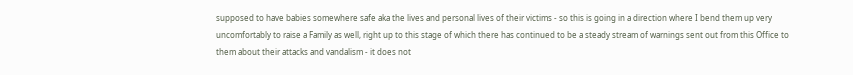supposed to have babies somewhere safe aka the lives and personal lives of their victims - so this is going in a direction where I bend them up very uncomfortably to raise a Family as well, right up to this stage of which there has continued to be a steady stream of warnings sent out from this Office to them about their attacks and vandalism - it does not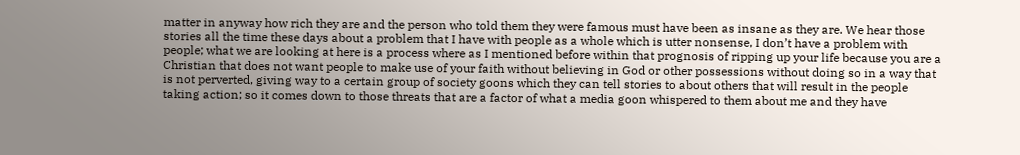matter in anyway how rich they are and the person who told them they were famous must have been as insane as they are. We hear those stories all the time these days about a problem that I have with people as a whole which is utter nonsense, I don’t have a problem with people; what we are looking at here is a process where as I mentioned before within that prognosis of ripping up your life because you are a Christian that does not want people to make use of your faith without believing in God or other possessions without doing so in a way that is not perverted, giving way to a certain group of society goons which they can tell stories to about others that will result in the people taking action; so it comes down to those threats that are a factor of what a media goon whispered to them about me and they have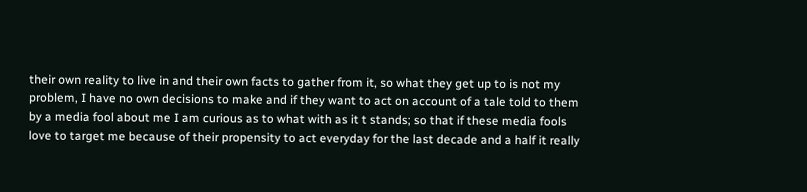their own reality to live in and their own facts to gather from it, so what they get up to is not my problem, I have no own decisions to make and if they want to act on account of a tale told to them by a media fool about me I am curious as to what with as it t stands; so that if these media fools love to target me because of their propensity to act everyday for the last decade and a half it really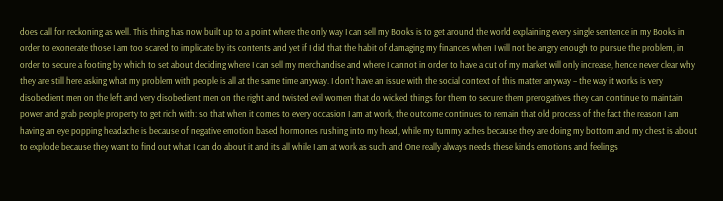does call for reckoning as well. This thing has now built up to a point where the only way I can sell my Books is to get around the world explaining every single sentence in my Books in order to exonerate those I am too scared to implicate by its contents and yet if I did that the habit of damaging my finances when I will not be angry enough to pursue the problem, in order to secure a footing by which to set about deciding where I can sell my merchandise and where I cannot in order to have a cut of my market will only increase, hence never clear why they are still here asking what my problem with people is all at the same time anyway. I don’t have an issue with the social context of this matter anyway – the way it works is very disobedient men on the left and very disobedient men on the right and twisted evil women that do wicked things for them to secure them prerogatives they can continue to maintain power and grab people property to get rich with: so that when it comes to every occasion I am at work, the outcome continues to remain that old process of the fact the reason I am having an eye popping headache is because of negative emotion based hormones rushing into my head, while my tummy aches because they are doing my bottom and my chest is about to explode because they want to find out what I can do about it and its all while I am at work as such and One really always needs these kinds emotions and feelings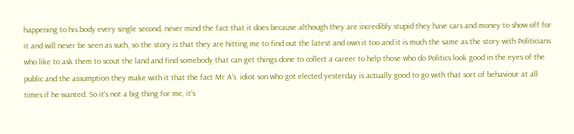happening to his body every single second, never mind the fact that it does because although they are incredibly stupid they have cars and money to show off for it and will never be seen as such, so the story is that they are hitting me to find out the latest and own it too and it is much the same as the story with Politicians who like to ask them to scout the land and find somebody that can get things done to collect a career to help those who do Politics look good in the eyes of the public and the assumption they make with it that the fact Mr A’s  idiot son who got elected yesterday is actually good to go with that sort of behaviour at all times if he wanted. So it’s not a big thing for me, it’s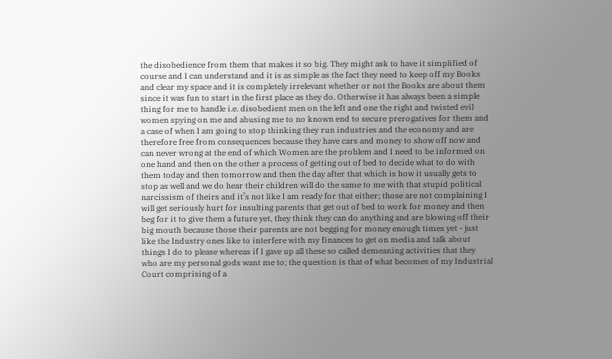the disobedience from them that makes it so big. They might ask to have it simplified of course and I can understand and it is as simple as the fact they need to keep off my Books and clear my space and it is completely irrelevant whether or not the Books are about them since it was fun to start in the first place as they do. Otherwise it has always been a simple thing for me to handle i.e. disobedient men on the left and one the right and twisted evil women spying on me and abusing me to no known end to secure prerogatives for them and a case of when I am going to stop thinking they run industries and the economy and are therefore free from consequences because they have cars and money to show off now and can never wrong at the end of which Women are the problem and I need to be informed on one hand and then on the other a process of getting out of bed to decide what to do with them today and then tomorrow and then the day after that which is how it usually gets to stop as well and we do hear their children will do the same to me with that stupid political narcissism of theirs and it’s not like I am ready for that either; those are not complaining I will get seriously hurt for insulting parents that get out of bed to work for money and then beg for it to give them a future yet, they think they can do anything and are blowing off their big mouth because those their parents are not begging for money enough times yet - just like the Industry ones like to interfere with my finances to get on media and talk about things I do to please whereas if I gave up all these so called demeaning activities that they who are my personal gods want me to; the question is that of what becomes of my Industrial Court comprising of a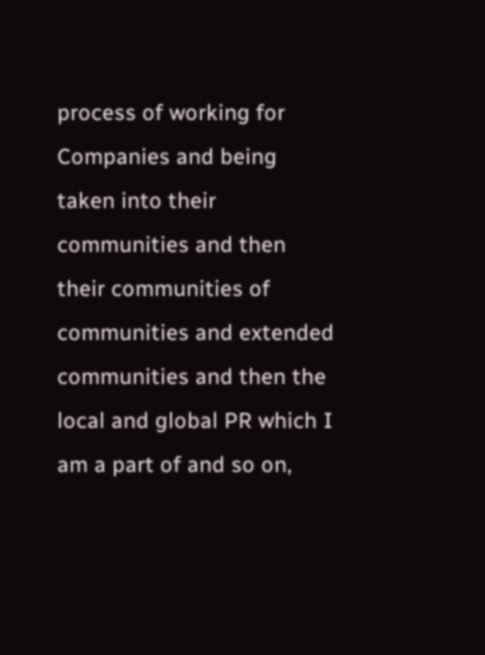process of working for Companies and being taken into their communities and then their communities of communities and extended communities and then the local and global PR which I am a part of and so on,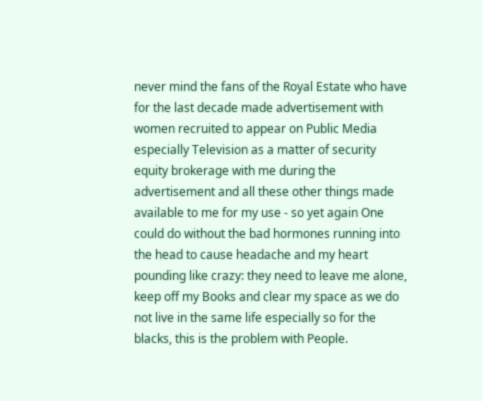never mind the fans of the Royal Estate who have for the last decade made advertisement with women recruited to appear on Public Media especially Television as a matter of security equity brokerage with me during the advertisement and all these other things made available to me for my use - so yet again One could do without the bad hormones running into the head to cause headache and my heart pounding like crazy: they need to leave me alone, keep off my Books and clear my space as we do not live in the same life especially so for the blacks, this is the problem with People.